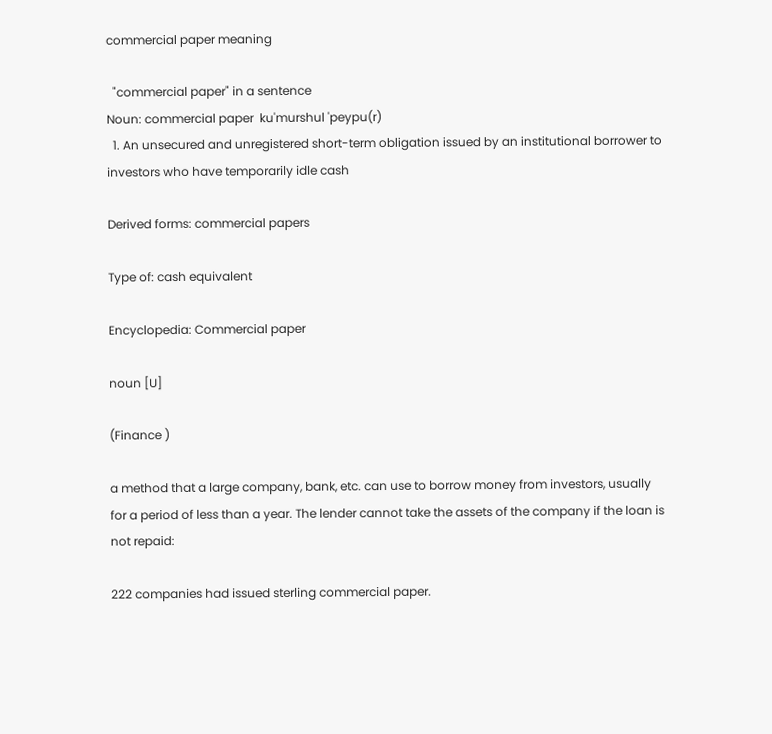commercial paper meaning

  "commercial paper" in a sentence
Noun: commercial paper  ku'murshul 'peypu(r)
  1. An unsecured and unregistered short-term obligation issued by an institutional borrower to investors who have temporarily idle cash

Derived forms: commercial papers

Type of: cash equivalent

Encyclopedia: Commercial paper

noun [U]

(Finance )

a method that a large company, bank, etc. can use to borrow money from investors, usually for a period of less than a year. The lender cannot take the assets of the company if the loan is not repaid:

222 companies had issued sterling commercial paper.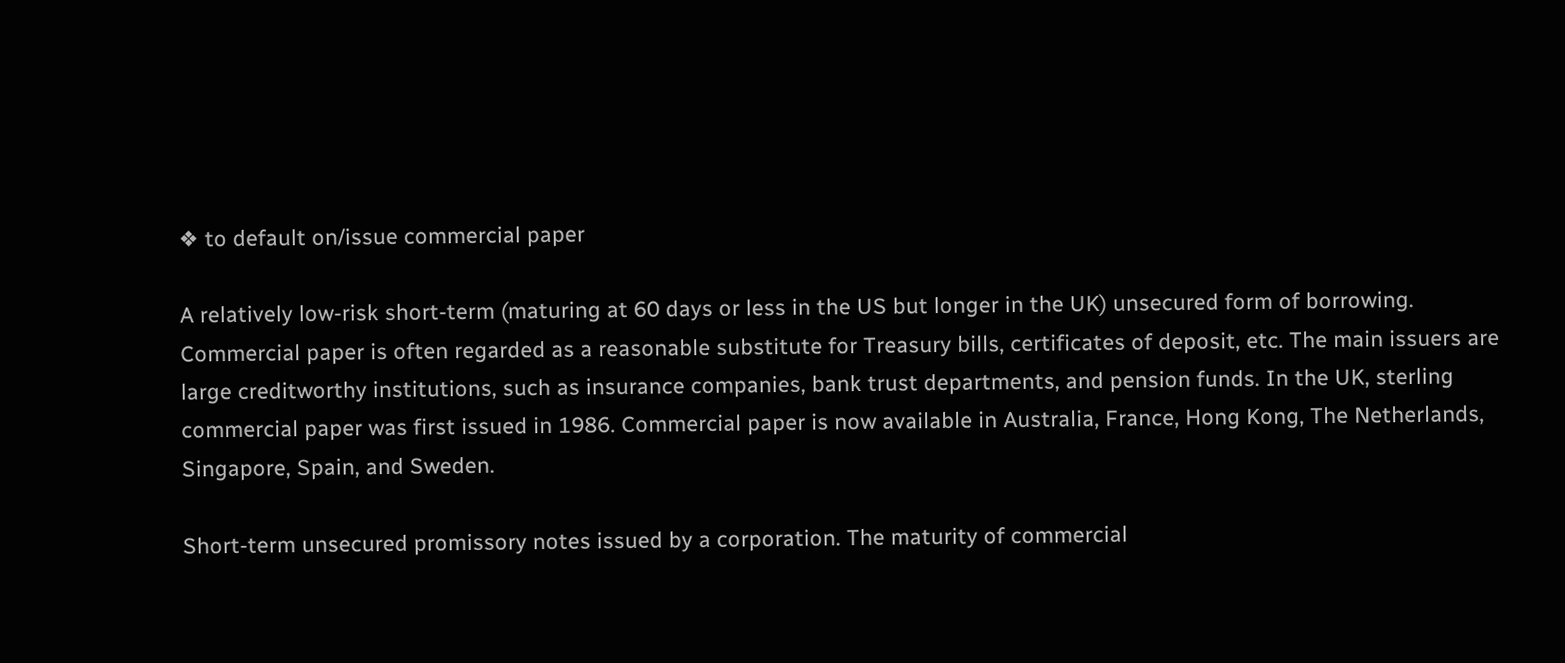❖ to default on/issue commercial paper

A relatively low-risk short-term (maturing at 60 days or less in the US but longer in the UK) unsecured form of borrowing. Commercial paper is often regarded as a reasonable substitute for Treasury bills, certificates of deposit, etc. The main issuers are large creditworthy institutions, such as insurance companies, bank trust departments, and pension funds. In the UK, sterling commercial paper was first issued in 1986. Commercial paper is now available in Australia, France, Hong Kong, The Netherlands, Singapore, Spain, and Sweden.

Short-term unsecured promissory notes issued by a corporation. The maturity of commercial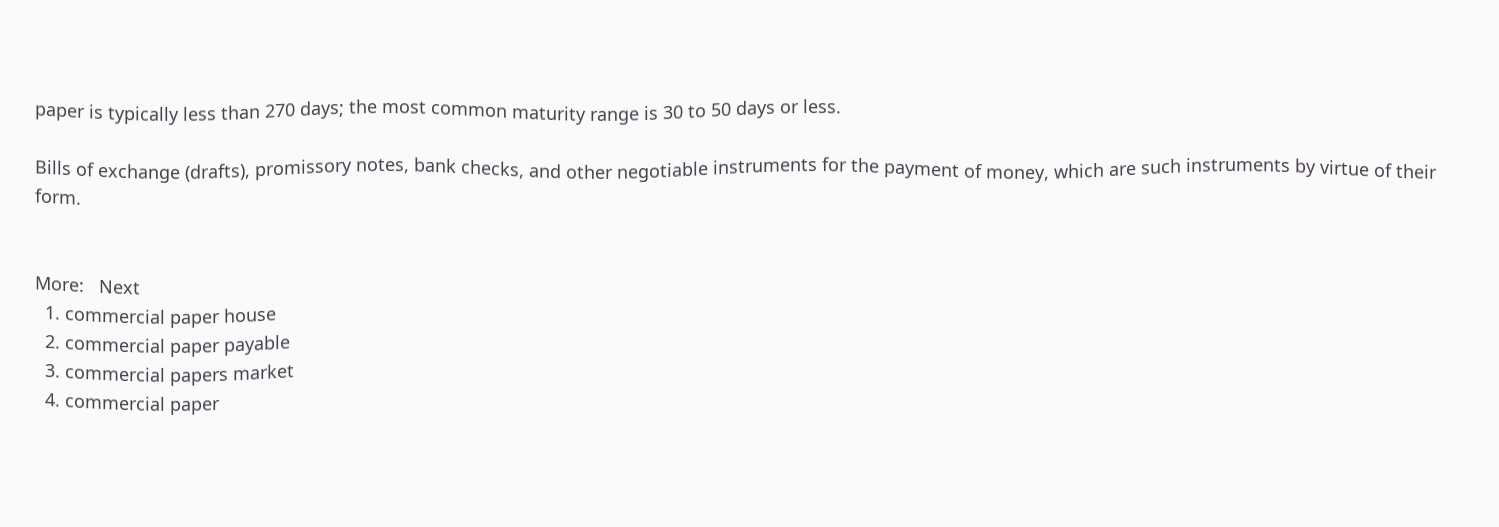paper is typically less than 270 days; the most common maturity range is 30 to 50 days or less.

Bills of exchange (drafts), promissory notes, bank checks, and other negotiable instruments for the payment of money, which are such instruments by virtue of their form.


More:   Next
  1. commercial paper house
  2. commercial paper payable
  3. commercial papers market
  4. commercial paper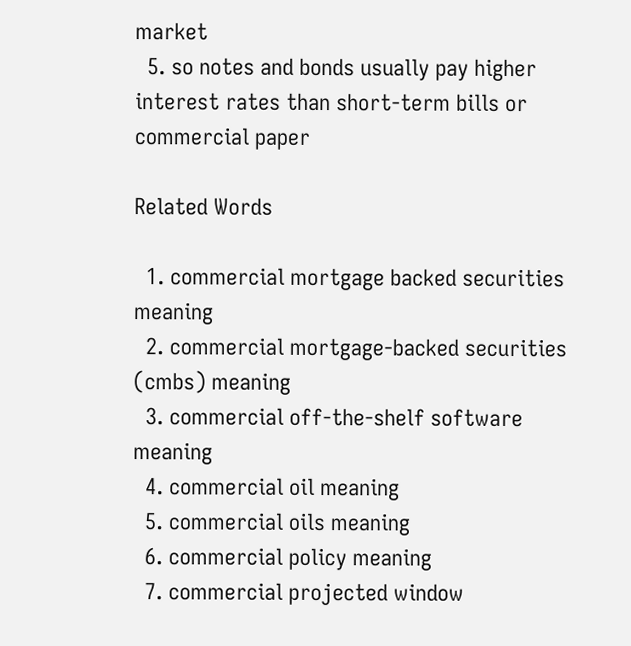market
  5. so notes and bonds usually pay higher interest rates than short-term bills or commercial paper

Related Words

  1. commercial mortgage backed securities meaning
  2. commercial mortgage-backed securities (cmbs) meaning
  3. commercial off-the-shelf software meaning
  4. commercial oil meaning
  5. commercial oils meaning
  6. commercial policy meaning
  7. commercial projected window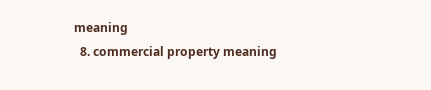meaning
  8. commercial property meaning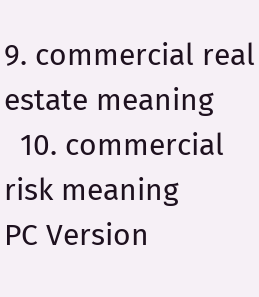9. commercial real estate meaning
  10. commercial risk meaning
PC Version